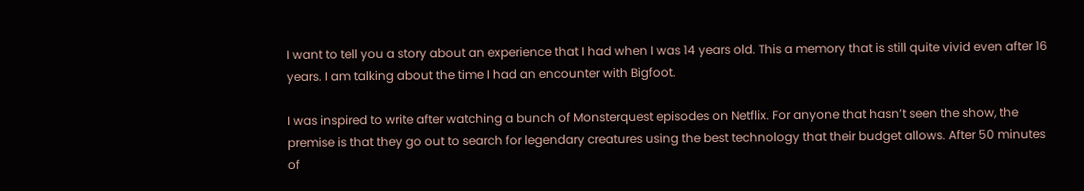I want to tell you a story about an experience that I had when I was 14 years old. This a memory that is still quite vivid even after 16 years. I am talking about the time I had an encounter with Bigfoot.

I was inspired to write after watching a bunch of Monsterquest episodes on Netflix. For anyone that hasn’t seen the show, the premise is that they go out to search for legendary creatures using the best technology that their budget allows. After 50 minutes of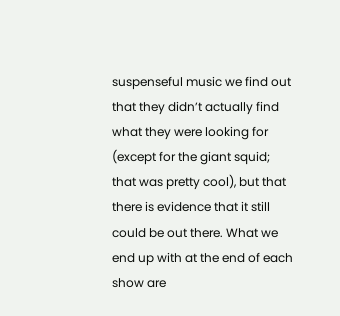suspenseful music we find out that they didn’t actually find what they were looking for (except for the giant squid; that was pretty cool), but that there is evidence that it still could be out there. What we end up with at the end of each show are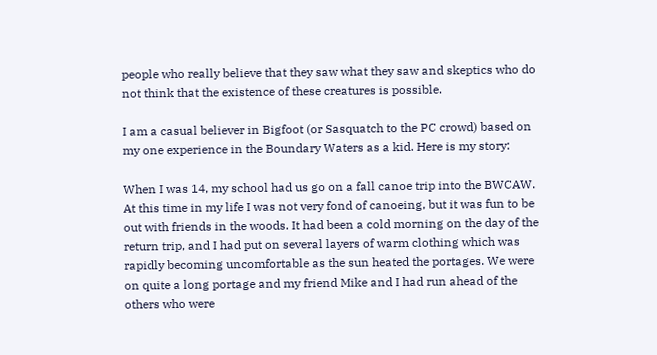people who really believe that they saw what they saw and skeptics who do not think that the existence of these creatures is possible.

I am a casual believer in Bigfoot (or Sasquatch to the PC crowd) based on my one experience in the Boundary Waters as a kid. Here is my story:

When I was 14, my school had us go on a fall canoe trip into the BWCAW. At this time in my life I was not very fond of canoeing, but it was fun to be out with friends in the woods. It had been a cold morning on the day of the return trip, and I had put on several layers of warm clothing which was rapidly becoming uncomfortable as the sun heated the portages. We were on quite a long portage and my friend Mike and I had run ahead of the others who were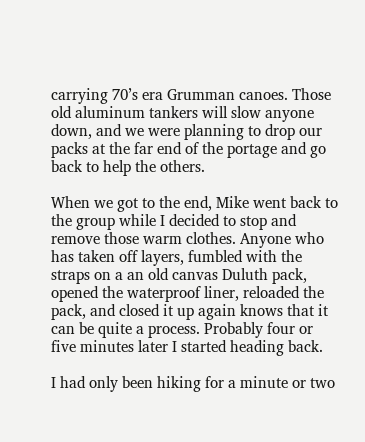carrying 70’s era Grumman canoes. Those old aluminum tankers will slow anyone down, and we were planning to drop our packs at the far end of the portage and go back to help the others.

When we got to the end, Mike went back to the group while I decided to stop and remove those warm clothes. Anyone who has taken off layers, fumbled with the straps on a an old canvas Duluth pack, opened the waterproof liner, reloaded the pack, and closed it up again knows that it can be quite a process. Probably four or five minutes later I started heading back.

I had only been hiking for a minute or two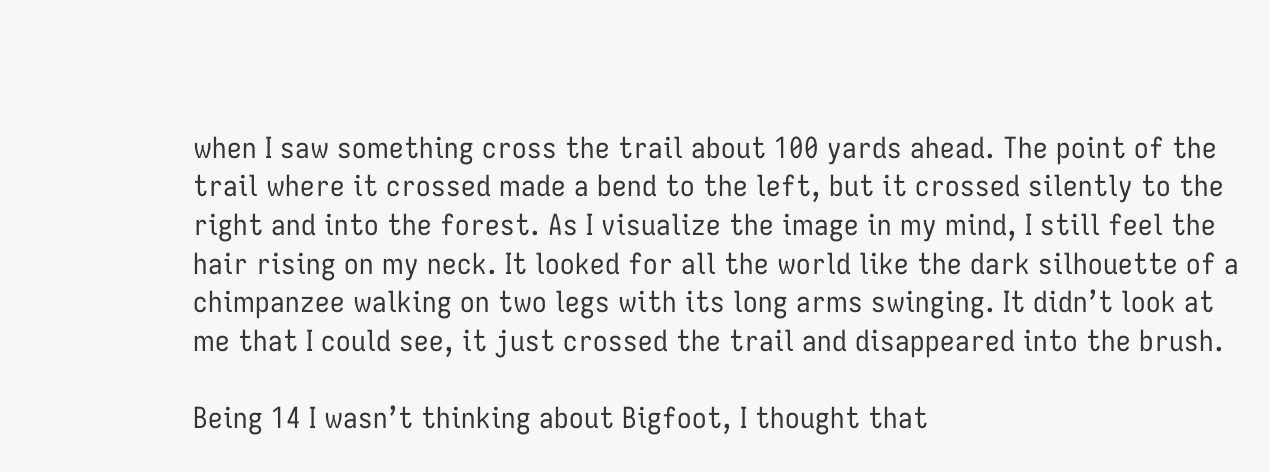when I saw something cross the trail about 100 yards ahead. The point of the trail where it crossed made a bend to the left, but it crossed silently to the right and into the forest. As I visualize the image in my mind, I still feel the hair rising on my neck. It looked for all the world like the dark silhouette of a chimpanzee walking on two legs with its long arms swinging. It didn’t look at me that I could see, it just crossed the trail and disappeared into the brush.

Being 14 I wasn’t thinking about Bigfoot, I thought that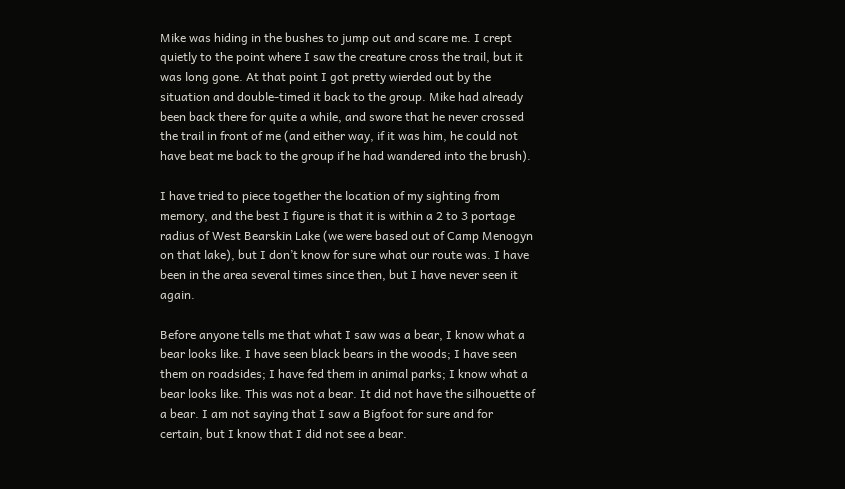Mike was hiding in the bushes to jump out and scare me. I crept quietly to the point where I saw the creature cross the trail, but it was long gone. At that point I got pretty wierded out by the situation and double-timed it back to the group. Mike had already been back there for quite a while, and swore that he never crossed the trail in front of me (and either way, if it was him, he could not have beat me back to the group if he had wandered into the brush).

I have tried to piece together the location of my sighting from memory, and the best I figure is that it is within a 2 to 3 portage radius of West Bearskin Lake (we were based out of Camp Menogyn on that lake), but I don’t know for sure what our route was. I have been in the area several times since then, but I have never seen it again.

Before anyone tells me that what I saw was a bear, I know what a bear looks like. I have seen black bears in the woods; I have seen them on roadsides; I have fed them in animal parks; I know what a bear looks like. This was not a bear. It did not have the silhouette of a bear. I am not saying that I saw a Bigfoot for sure and for certain, but I know that I did not see a bear.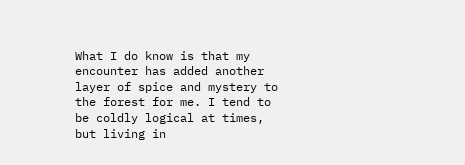What I do know is that my encounter has added another layer of spice and mystery to the forest for me. I tend to be coldly logical at times, but living in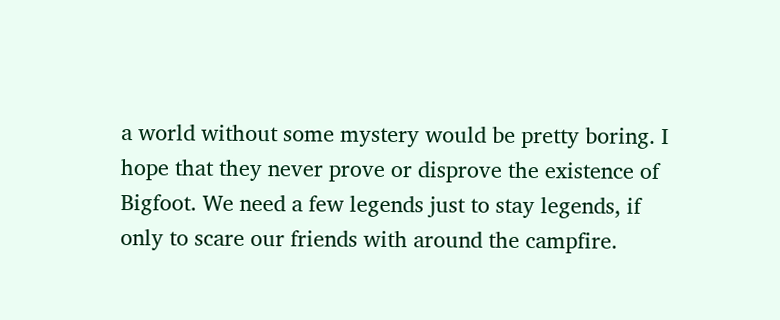a world without some mystery would be pretty boring. I hope that they never prove or disprove the existence of Bigfoot. We need a few legends just to stay legends, if only to scare our friends with around the campfire.